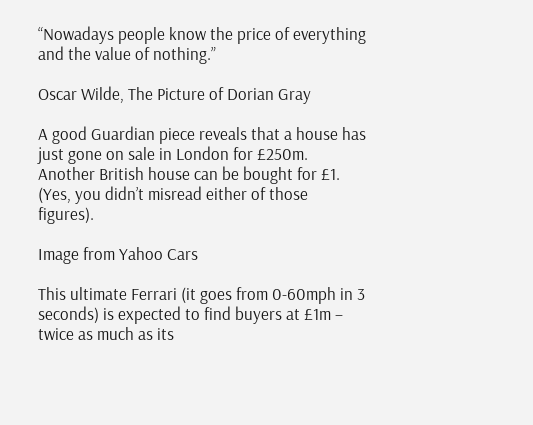“Nowadays people know the price of everything and the value of nothing.”

Oscar Wilde, The Picture of Dorian Gray

A good Guardian piece reveals that a house has just gone on sale in London for £250m. Another British house can be bought for £1. (Yes, you didn’t misread either of those figures).

Image from Yahoo Cars

This ultimate Ferrari (it goes from 0-60mph in 3 seconds) is expected to find buyers at £1m – twice as much as its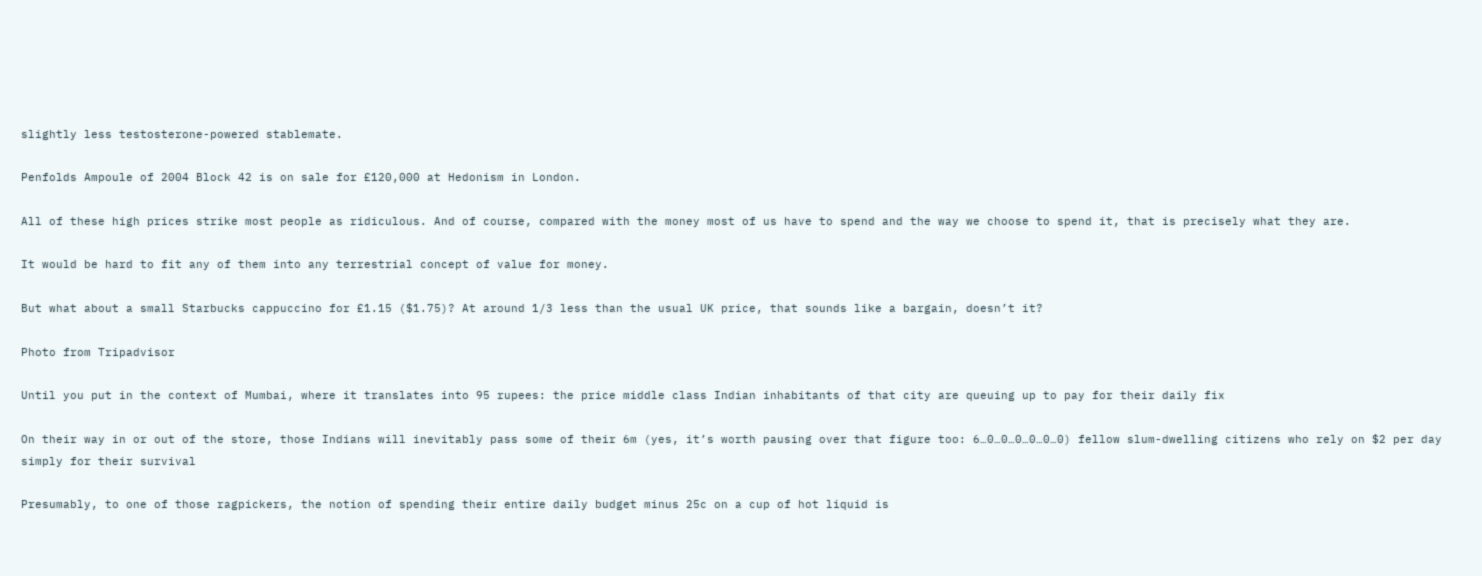slightly less testosterone-powered stablemate.

Penfolds Ampoule of 2004 Block 42 is on sale for £120,000 at Hedonism in London.

All of these high prices strike most people as ridiculous. And of course, compared with the money most of us have to spend and the way we choose to spend it, that is precisely what they are.

It would be hard to fit any of them into any terrestrial concept of value for money.

But what about a small Starbucks cappuccino for £1.15 ($1.75)? At around 1/3 less than the usual UK price, that sounds like a bargain, doesn’t it?

Photo from Tripadvisor

Until you put in the context of Mumbai, where it translates into 95 rupees: the price middle class Indian inhabitants of that city are queuing up to pay for their daily fix

On their way in or out of the store, those Indians will inevitably pass some of their 6m (yes, it’s worth pausing over that figure too: 6…0…0…0…0…0…0) fellow slum-dwelling citizens who rely on $2 per day  simply for their survival

Presumably, to one of those ragpickers, the notion of spending their entire daily budget minus 25c on a cup of hot liquid is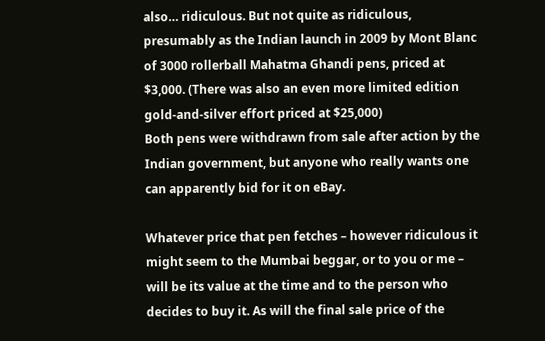also… ridiculous. But not quite as ridiculous, presumably as the Indian launch in 2009 by Mont Blanc of 3000 rollerball Mahatma Ghandi pens, priced at $3,000. (There was also an even more limited edition gold-and-silver effort priced at $25,000)
Both pens were withdrawn from sale after action by the Indian government, but anyone who really wants one can apparently bid for it on eBay.

Whatever price that pen fetches – however ridiculous it might seem to the Mumbai beggar, or to you or me – will be its value at the time and to the person who decides to buy it. As will the final sale price of the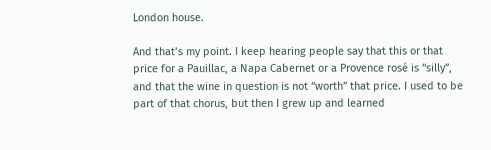London house.

And that’s my point. I keep hearing people say that this or that price for a Pauillac, a Napa Cabernet or a Provence rosé is “silly”, and that the wine in question is not “worth” that price. I used to be part of that chorus, but then I grew up and learned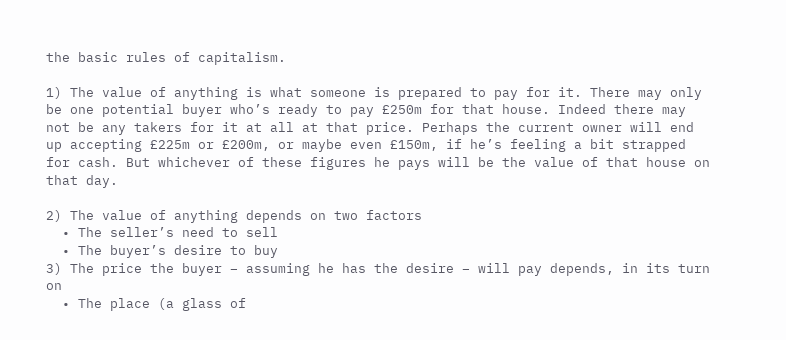the basic rules of capitalism.

1) The value of anything is what someone is prepared to pay for it. There may only be one potential buyer who’s ready to pay £250m for that house. Indeed there may not be any takers for it at all at that price. Perhaps the current owner will end up accepting £225m or £200m, or maybe even £150m, if he’s feeling a bit strapped for cash. But whichever of these figures he pays will be the value of that house on that day.

2) The value of anything depends on two factors
  • The seller’s need to sell
  • The buyer’s desire to buy
3) The price the buyer – assuming he has the desire – will pay depends, in its turn on
  • The place (a glass of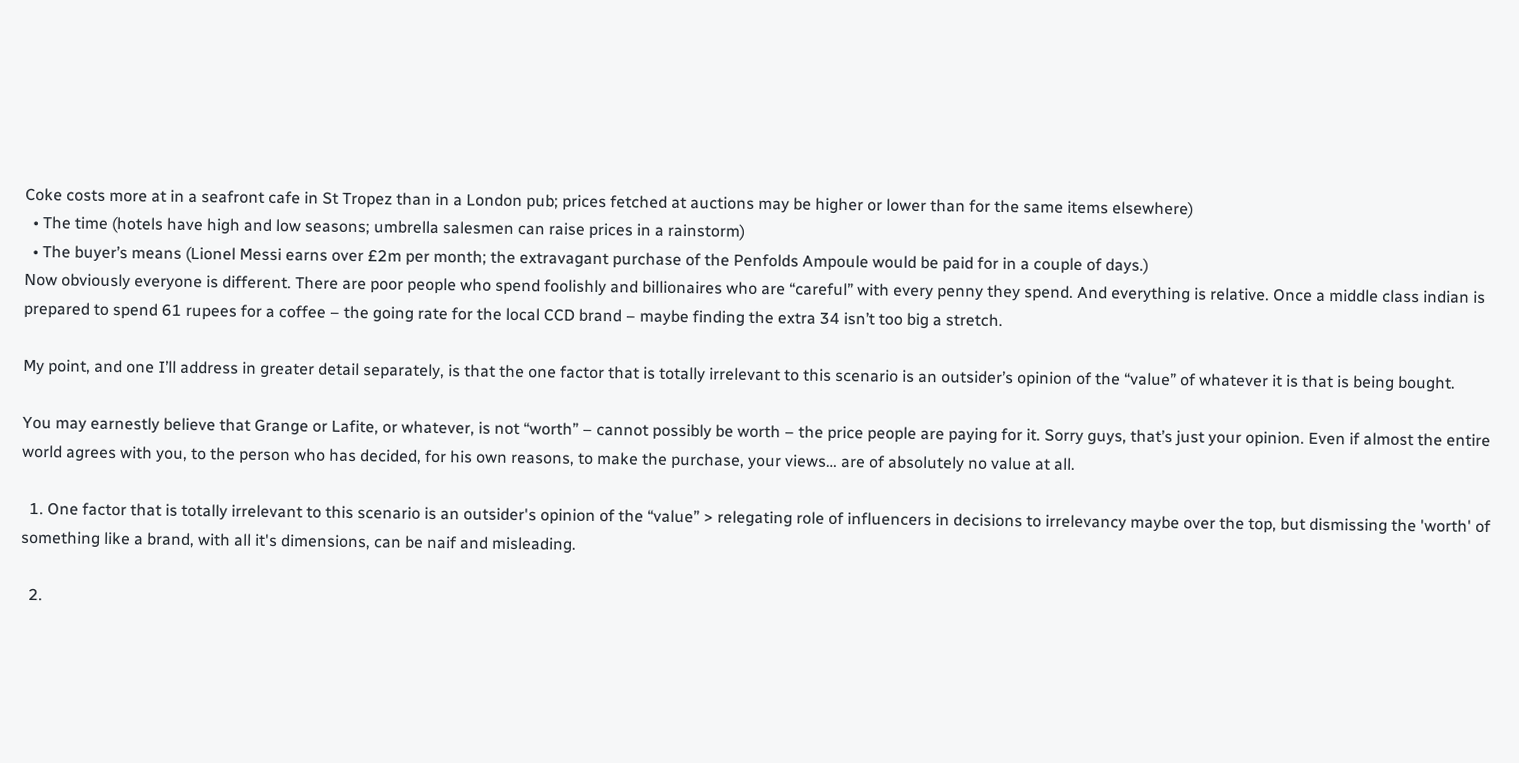Coke costs more at in a seafront cafe in St Tropez than in a London pub; prices fetched at auctions may be higher or lower than for the same items elsewhere)
  • The time (hotels have high and low seasons; umbrella salesmen can raise prices in a rainstorm)
  • The buyer’s means (Lionel Messi earns over £2m per month; the extravagant purchase of the Penfolds Ampoule would be paid for in a couple of days.)
Now obviously everyone is different. There are poor people who spend foolishly and billionaires who are “careful” with every penny they spend. And everything is relative. Once a middle class indian is prepared to spend 61 rupees for a coffee – the going rate for the local CCD brand – maybe finding the extra 34 isn’t too big a stretch.

My point, and one I’ll address in greater detail separately, is that the one factor that is totally irrelevant to this scenario is an outsider’s opinion of the “value” of whatever it is that is being bought.

You may earnestly believe that Grange or Lafite, or whatever, is not “worth” – cannot possibly be worth – the price people are paying for it. Sorry guys, that’s just your opinion. Even if almost the entire world agrees with you, to the person who has decided, for his own reasons, to make the purchase, your views… are of absolutely no value at all.

  1. One factor that is totally irrelevant to this scenario is an outsider's opinion of the “value” > relegating role of influencers in decisions to irrelevancy maybe over the top, but dismissing the 'worth' of something like a brand, with all it's dimensions, can be naif and misleading.

  2.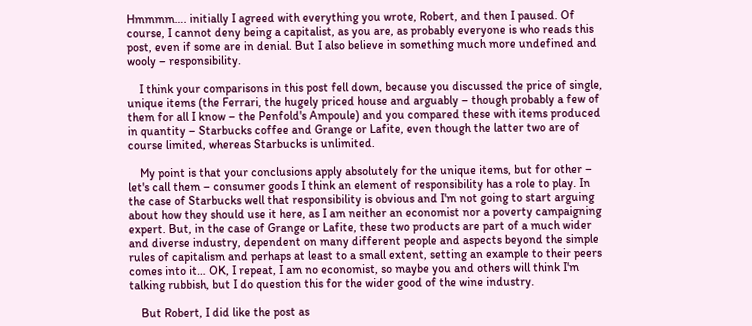Hmmmm…. initially I agreed with everything you wrote, Robert, and then I paused. Of course, I cannot deny being a capitalist, as you are, as probably everyone is who reads this post, even if some are in denial. But I also believe in something much more undefined and wooly – responsibility.

    I think your comparisons in this post fell down, because you discussed the price of single, unique items (the Ferrari, the hugely priced house and arguably – though probably a few of them for all I know – the Penfold's Ampoule) and you compared these with items produced in quantity – Starbucks coffee and Grange or Lafite, even though the latter two are of course limited, whereas Starbucks is unlimited.

    My point is that your conclusions apply absolutely for the unique items, but for other – let's call them – consumer goods I think an element of responsibility has a role to play. In the case of Starbucks well that responsibility is obvious and I'm not going to start arguing about how they should use it here, as I am neither an economist nor a poverty campaigning expert. But, in the case of Grange or Lafite, these two products are part of a much wider and diverse industry, dependent on many different people and aspects beyond the simple rules of capitalism and perhaps at least to a small extent, setting an example to their peers comes into it… OK, I repeat, I am no economist, so maybe you and others will think I'm talking rubbish, but I do question this for the wider good of the wine industry.

    But Robert, I did like the post as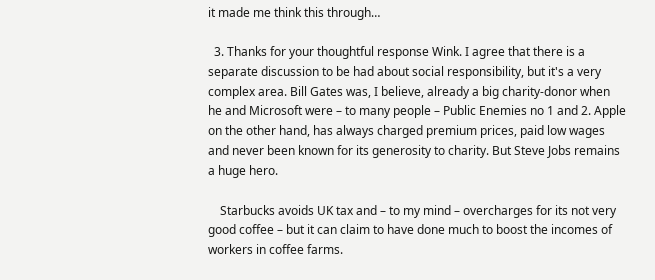it made me think this through…

  3. Thanks for your thoughtful response Wink. I agree that there is a separate discussion to be had about social responsibility, but it's a very complex area. Bill Gates was, I believe, already a big charity-donor when he and Microsoft were – to many people – Public Enemies no 1 and 2. Apple on the other hand, has always charged premium prices, paid low wages and never been known for its generosity to charity. But Steve Jobs remains a huge hero.

    Starbucks avoids UK tax and – to my mind – overcharges for its not very good coffee – but it can claim to have done much to boost the incomes of workers in coffee farms.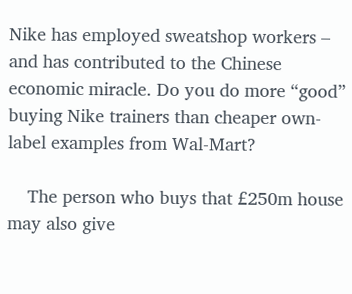Nike has employed sweatshop workers – and has contributed to the Chinese economic miracle. Do you do more “good” buying Nike trainers than cheaper own-label examples from Wal-Mart?

    The person who buys that £250m house may also give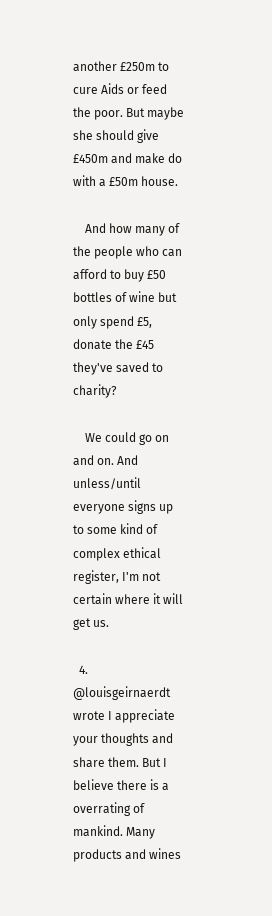another £250m to cure Aids or feed the poor. But maybe she should give £450m and make do with a £50m house.

    And how many of the people who can afford to buy £50 bottles of wine but only spend £5, donate the £45 they've saved to charity?

    We could go on and on. And unless/until everyone signs up to some kind of complex ethical register, I'm not certain where it will get us.

  4. @louisgeirnaerdt wrote I appreciate your thoughts and share them. But I believe there is a overrating of mankind. Many products and wines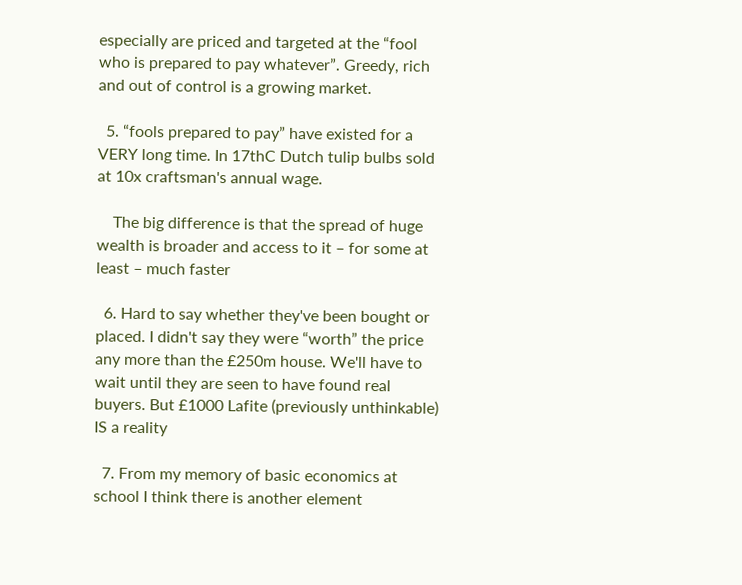especially are priced and targeted at the “fool who is prepared to pay whatever”. Greedy, rich and out of control is a growing market.

  5. “fools prepared to pay” have existed for a VERY long time. In 17thC Dutch tulip bulbs sold at 10x craftsman's annual wage.

    The big difference is that the spread of huge wealth is broader and access to it – for some at least – much faster

  6. Hard to say whether they've been bought or placed. I didn't say they were “worth” the price any more than the £250m house. We'll have to wait until they are seen to have found real buyers. But £1000 Lafite (previously unthinkable) IS a reality

  7. From my memory of basic economics at school I think there is another element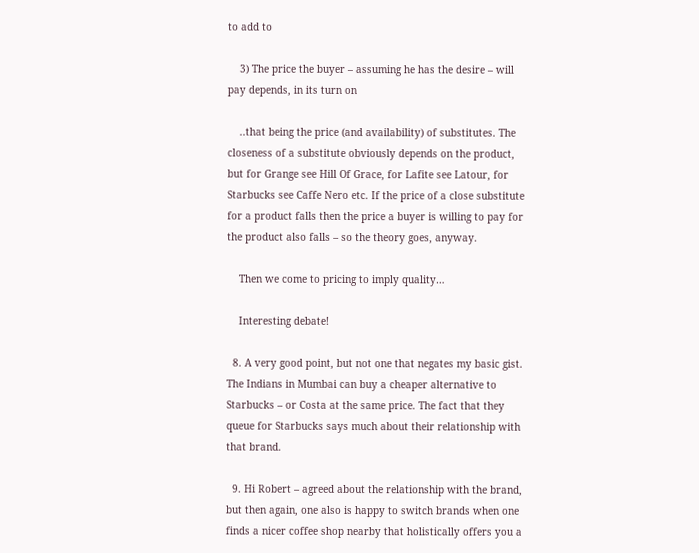to add to

    3) The price the buyer – assuming he has the desire – will pay depends, in its turn on

    ..that being the price (and availability) of substitutes. The closeness of a substitute obviously depends on the product, but for Grange see Hill Of Grace, for Lafite see Latour, for Starbucks see Caffe Nero etc. If the price of a close substitute for a product falls then the price a buyer is willing to pay for the product also falls – so the theory goes, anyway.

    Then we come to pricing to imply quality…

    Interesting debate!

  8. A very good point, but not one that negates my basic gist. The Indians in Mumbai can buy a cheaper alternative to Starbucks – or Costa at the same price. The fact that they queue for Starbucks says much about their relationship with that brand.

  9. Hi Robert – agreed about the relationship with the brand, but then again, one also is happy to switch brands when one finds a nicer coffee shop nearby that holistically offers you a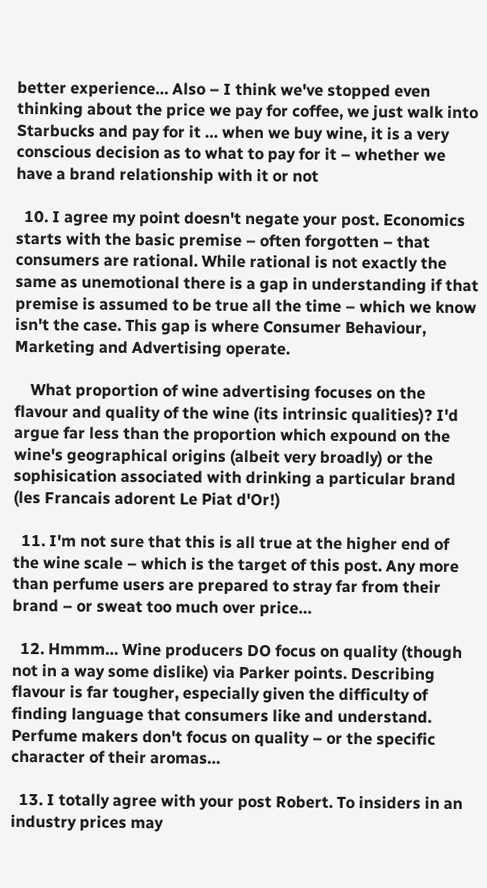better experience… Also – I think we've stopped even thinking about the price we pay for coffee, we just walk into Starbucks and pay for it … when we buy wine, it is a very conscious decision as to what to pay for it – whether we have a brand relationship with it or not

  10. I agree my point doesn't negate your post. Economics starts with the basic premise – often forgotten – that consumers are rational. While rational is not exactly the same as unemotional there is a gap in understanding if that premise is assumed to be true all the time – which we know isn't the case. This gap is where Consumer Behaviour, Marketing and Advertising operate.

    What proportion of wine advertising focuses on the flavour and quality of the wine (its intrinsic qualities)? I'd argue far less than the proportion which expound on the wine's geographical origins (albeit very broadly) or the sophisication associated with drinking a particular brand (les Francais adorent Le Piat d'Or!)

  11. I'm not sure that this is all true at the higher end of the wine scale – which is the target of this post. Any more than perfume users are prepared to stray far from their brand – or sweat too much over price…

  12. Hmmm… Wine producers DO focus on quality (though not in a way some dislike) via Parker points. Describing flavour is far tougher, especially given the difficulty of finding language that consumers like and understand. Perfume makers don't focus on quality – or the specific character of their aromas…

  13. I totally agree with your post Robert. To insiders in an industry prices may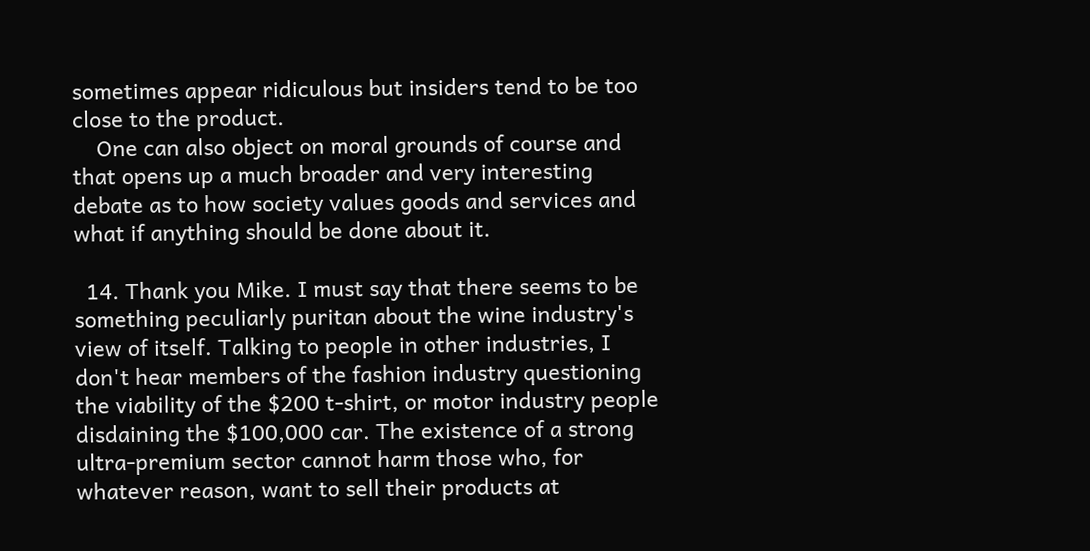sometimes appear ridiculous but insiders tend to be too close to the product.
    One can also object on moral grounds of course and that opens up a much broader and very interesting debate as to how society values goods and services and what if anything should be done about it.

  14. Thank you Mike. I must say that there seems to be something peculiarly puritan about the wine industry's view of itself. Talking to people in other industries, I don't hear members of the fashion industry questioning the viability of the $200 t-shirt, or motor industry people disdaining the $100,000 car. The existence of a strong ultra-premium sector cannot harm those who, for whatever reason, want to sell their products at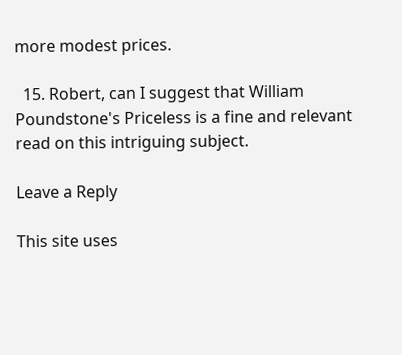more modest prices.

  15. Robert, can I suggest that William Poundstone's Priceless is a fine and relevant read on this intriguing subject.

Leave a Reply

This site uses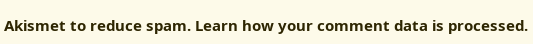Akismet to reduce spam. Learn how your comment data is processed.